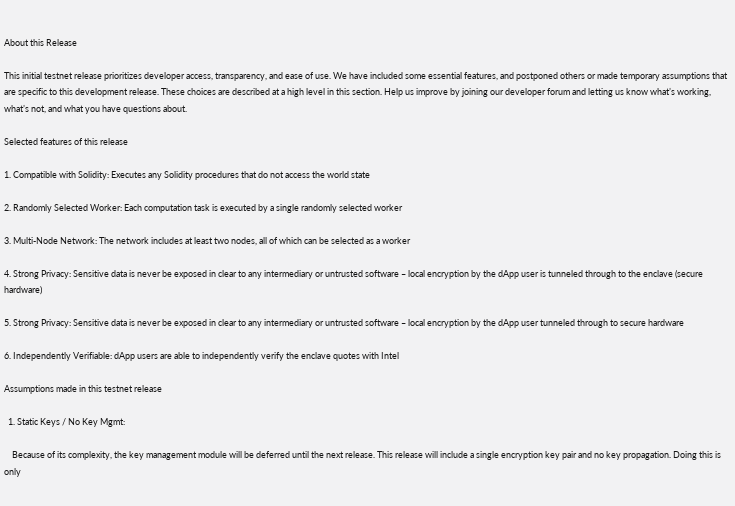About this Release

This initial testnet release prioritizes developer access, transparency, and ease of use. We have included some essential features, and postponed others or made temporary assumptions that are specific to this development release. These choices are described at a high level in this section. Help us improve by joining our developer forum and letting us know what’s working, what’s not, and what you have questions about.

Selected features of this release

1. Compatible with Solidity: Executes any Solidity procedures that do not access the world state

2. Randomly Selected Worker: Each computation task is executed by a single randomly selected worker

3. Multi-Node Network: The network includes at least two nodes, all of which can be selected as a worker

4. Strong Privacy: Sensitive data is never be exposed in clear to any intermediary or untrusted software – local encryption by the dApp user is tunneled through to the enclave (secure hardware)

5. Strong Privacy: Sensitive data is never be exposed in clear to any intermediary or untrusted software – local encryption by the dApp user tunneled through to secure hardware

6. Independently Verifiable: dApp users are able to independently verify the enclave quotes with Intel

Assumptions made in this testnet release

  1. Static Keys / No Key Mgmt:

    Because of its complexity, the key management module will be deferred until the next release. This release will include a single encryption key pair and no key propagation. Doing this is only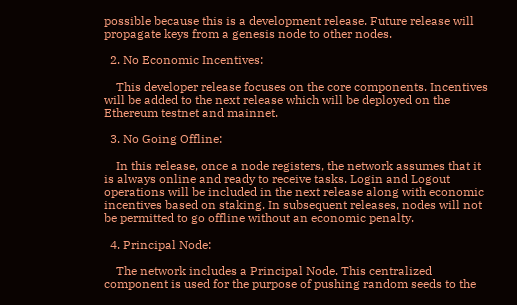possible because this is a development release. Future release will propagate keys from a genesis node to other nodes.

  2. No Economic Incentives:

    This developer release focuses on the core components. Incentives will be added to the next release which will be deployed on the Ethereum testnet and mainnet.

  3. No Going Offline:

    In this release, once a node registers, the network assumes that it is always online and ready to receive tasks. Login and Logout operations will be included in the next release along with economic incentives based on staking. In subsequent releases, nodes will not be permitted to go offline without an economic penalty.

  4. Principal Node:

    The network includes a Principal Node. This centralized component is used for the purpose of pushing random seeds to the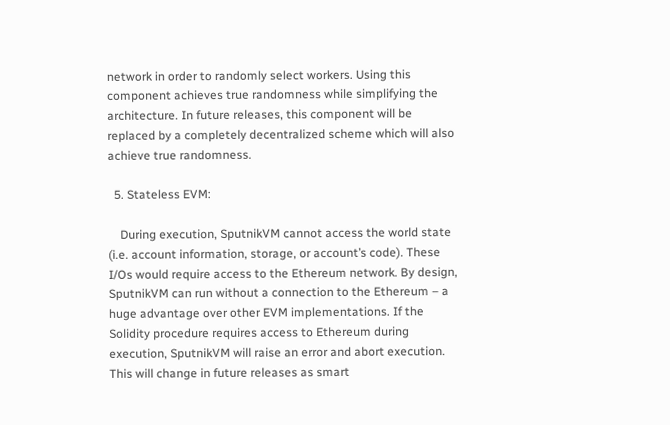network in order to randomly select workers. Using this component achieves true randomness while simplifying the architecture. In future releases, this component will be replaced by a completely decentralized scheme which will also achieve true randomness.

  5. Stateless EVM:

    During execution, SputnikVM cannot access the world state (i.e. account information, storage, or account’s code). These I/Os would require access to the Ethereum network. By design, SputnikVM can run without a connection to the Ethereum – a huge advantage over other EVM implementations. If the Solidity procedure requires access to Ethereum during execution, SputnikVM will raise an error and abort execution. This will change in future releases as smart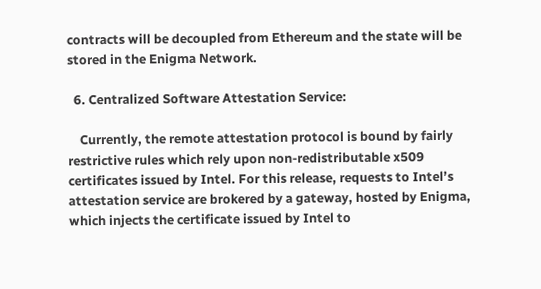contracts will be decoupled from Ethereum and the state will be stored in the Enigma Network.

  6. Centralized Software Attestation Service:

    Currently, the remote attestation protocol is bound by fairly restrictive rules which rely upon non-redistributable x509 certificates issued by Intel. For this release, requests to Intel’s attestation service are brokered by a gateway, hosted by Enigma, which injects the certificate issued by Intel to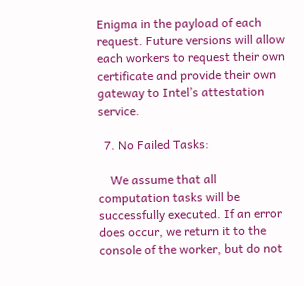Enigma in the payload of each request. Future versions will allow each workers to request their own certificate and provide their own gateway to Intel’s attestation service.

  7. No Failed Tasks:

    We assume that all computation tasks will be successfully executed. If an error does occur, we return it to the console of the worker, but do not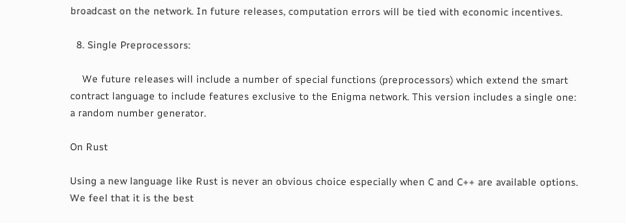broadcast on the network. In future releases, computation errors will be tied with economic incentives.

  8. Single Preprocessors:

    We future releases will include a number of special functions (preprocessors) which extend the smart contract language to include features exclusive to the Enigma network. This version includes a single one: a random number generator.

On Rust

Using a new language like Rust is never an obvious choice especially when C and C++ are available options. We feel that it is the best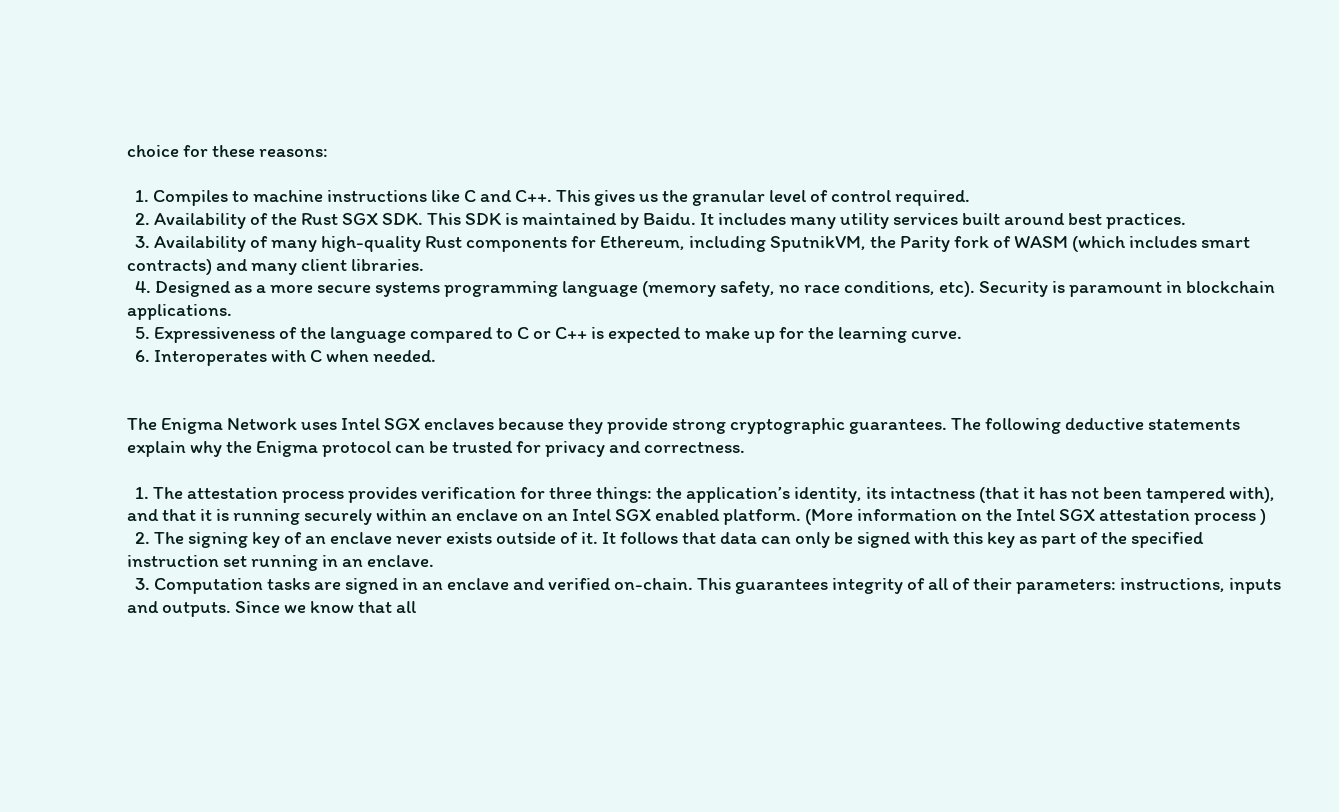choice for these reasons:

  1. Compiles to machine instructions like C and C++. This gives us the granular level of control required.
  2. Availability of the Rust SGX SDK. This SDK is maintained by Baidu. It includes many utility services built around best practices.
  3. Availability of many high-quality Rust components for Ethereum, including SputnikVM, the Parity fork of WASM (which includes smart contracts) and many client libraries.
  4. Designed as a more secure systems programming language (memory safety, no race conditions, etc). Security is paramount in blockchain applications.
  5. Expressiveness of the language compared to C or C++ is expected to make up for the learning curve.
  6. Interoperates with C when needed.


The Enigma Network uses Intel SGX enclaves because they provide strong cryptographic guarantees. The following deductive statements explain why the Enigma protocol can be trusted for privacy and correctness.

  1. The attestation process provides verification for three things: the application’s identity, its intactness (that it has not been tampered with), and that it is running securely within an enclave on an Intel SGX enabled platform. (More information on the Intel SGX attestation process )
  2. The signing key of an enclave never exists outside of it. It follows that data can only be signed with this key as part of the specified instruction set running in an enclave.
  3. Computation tasks are signed in an enclave and verified on-chain. This guarantees integrity of all of their parameters: instructions, inputs and outputs. Since we know that all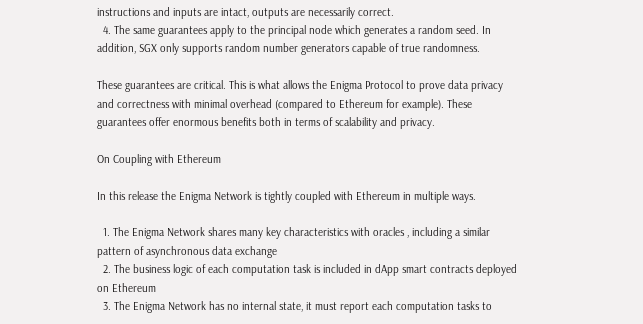instructions and inputs are intact, outputs are necessarily correct.
  4. The same guarantees apply to the principal node which generates a random seed. In addition, SGX only supports random number generators capable of true randomness.

These guarantees are critical. This is what allows the Enigma Protocol to prove data privacy and correctness with minimal overhead (compared to Ethereum for example). These guarantees offer enormous benefits both in terms of scalability and privacy.

On Coupling with Ethereum

In this release the Enigma Network is tightly coupled with Ethereum in multiple ways.

  1. The Enigma Network shares many key characteristics with oracles , including a similar pattern of asynchronous data exchange
  2. The business logic of each computation task is included in dApp smart contracts deployed on Ethereum
  3. The Enigma Network has no internal state, it must report each computation tasks to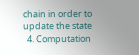chain in order to update the state
  4. Computation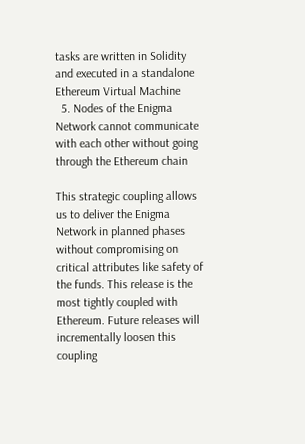tasks are written in Solidity and executed in a standalone Ethereum Virtual Machine
  5. Nodes of the Enigma Network cannot communicate with each other without going through the Ethereum chain

This strategic coupling allows us to deliver the Enigma Network in planned phases without compromising on critical attributes like safety of the funds. This release is the most tightly coupled with Ethereum. Future releases will incrementally loosen this coupling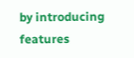by introducing features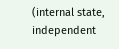(internal state, independent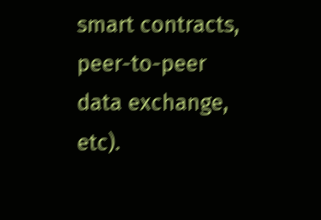smart contracts, peer-to-peer data exchange, etc).